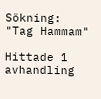Sökning: "Tag Hammam"

Hittade 1 avhandling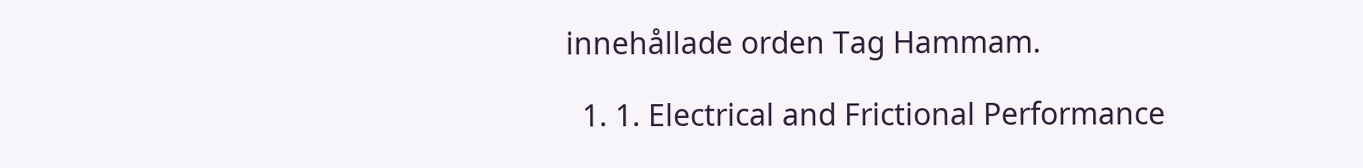innehållade orden Tag Hammam.

  1. 1. Electrical and Frictional Performance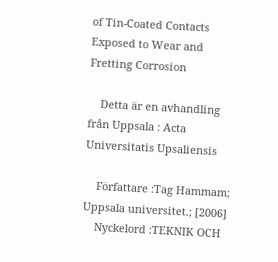of Tin-Coated Contacts Exposed to Wear and Fretting Corrosion

    Detta är en avhandling från Uppsala : Acta Universitatis Upsaliensis

    Författare :Tag Hammam; Uppsala universitet.; [2006]
    Nyckelord :TEKNIK OCH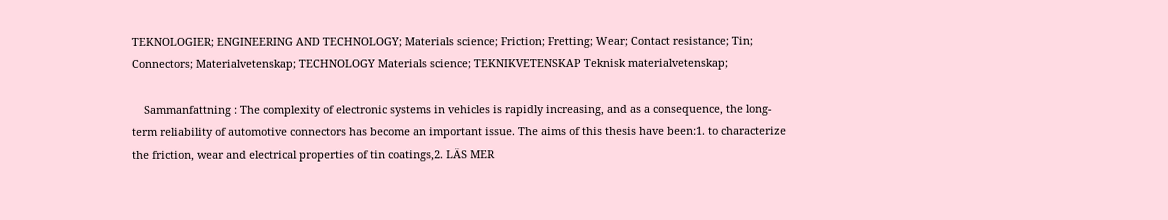TEKNOLOGIER; ENGINEERING AND TECHNOLOGY; Materials science; Friction; Fretting; Wear; Contact resistance; Tin; Connectors; Materialvetenskap; TECHNOLOGY Materials science; TEKNIKVETENSKAP Teknisk materialvetenskap;

    Sammanfattning : The complexity of electronic systems in vehicles is rapidly increasing, and as a consequence, the long-term reliability of automotive connectors has become an important issue. The aims of this thesis have been:1. to characterize the friction, wear and electrical properties of tin coatings,2. LÄS MER